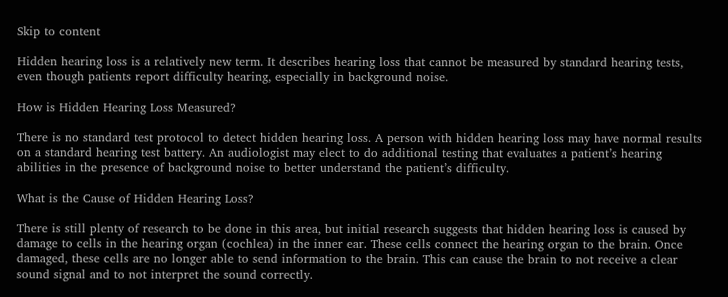Skip to content

Hidden hearing loss is a relatively new term. It describes hearing loss that cannot be measured by standard hearing tests, even though patients report difficulty hearing, especially in background noise.

How is Hidden Hearing Loss Measured?

There is no standard test protocol to detect hidden hearing loss. A person with hidden hearing loss may have normal results on a standard hearing test battery. An audiologist may elect to do additional testing that evaluates a patient’s hearing abilities in the presence of background noise to better understand the patient’s difficulty.

What is the Cause of Hidden Hearing Loss?

There is still plenty of research to be done in this area, but initial research suggests that hidden hearing loss is caused by damage to cells in the hearing organ (cochlea) in the inner ear. These cells connect the hearing organ to the brain. Once damaged, these cells are no longer able to send information to the brain. This can cause the brain to not receive a clear sound signal and to not interpret the sound correctly.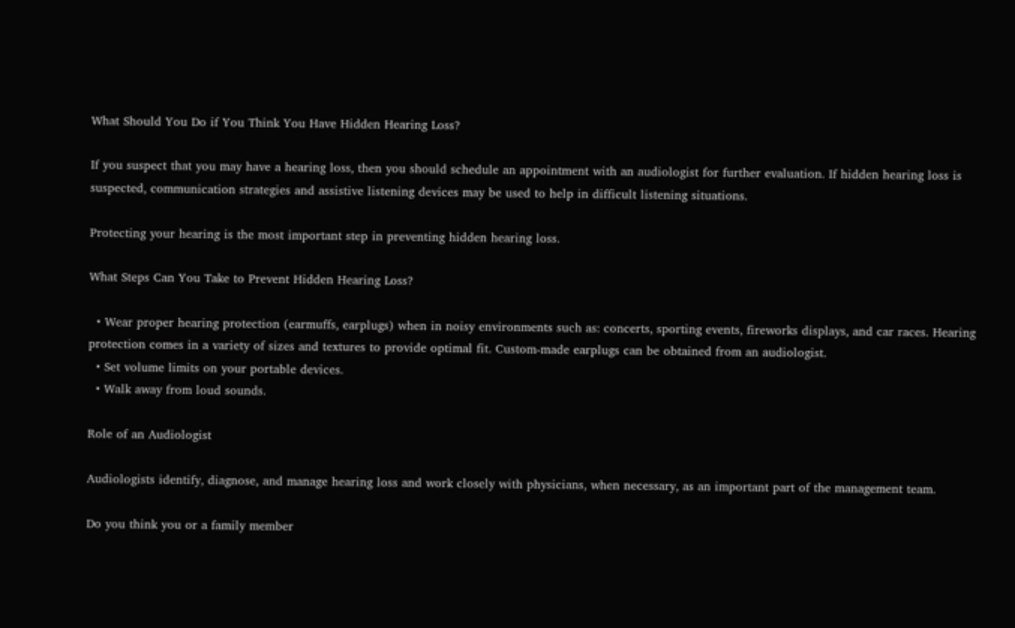What Should You Do if You Think You Have Hidden Hearing Loss?

If you suspect that you may have a hearing loss, then you should schedule an appointment with an audiologist for further evaluation. If hidden hearing loss is suspected, communication strategies and assistive listening devices may be used to help in difficult listening situations.

Protecting your hearing is the most important step in preventing hidden hearing loss.

What Steps Can You Take to Prevent Hidden Hearing Loss?

  • Wear proper hearing protection (earmuffs, earplugs) when in noisy environments such as: concerts, sporting events, fireworks displays, and car races. Hearing protection comes in a variety of sizes and textures to provide optimal fit. Custom-made earplugs can be obtained from an audiologist.
  • Set volume limits on your portable devices.
  • Walk away from loud sounds.

Role of an Audiologist

Audiologists identify, diagnose, and manage hearing loss and work closely with physicians, when necessary, as an important part of the management team.

Do you think you or a family member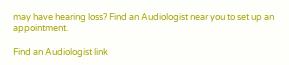may have hearing loss? Find an Audiologist near you to set up an appointment.

Find an Audiologist link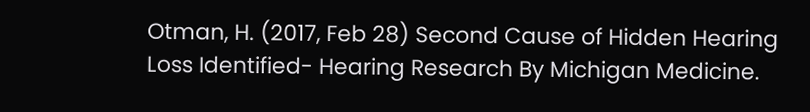Otman, H. (2017, Feb 28) Second Cause of Hidden Hearing Loss Identified- Hearing Research By Michigan Medicine.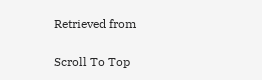Retrieved from

Scroll To Top